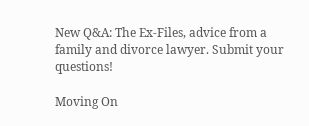New Q&A: The Ex-Files, advice from a family and divorce lawyer. Submit your questions!

Moving On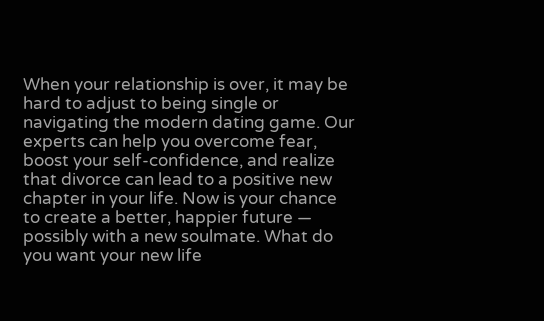When your relationship is over, it may be hard to adjust to being single or navigating the modern dating game. Our experts can help you overcome fear, boost your self-confidence, and realize that divorce can lead to a positive new chapter in your life. Now is your chance to create a better, happier future — possibly with a new soulmate. What do you want your new life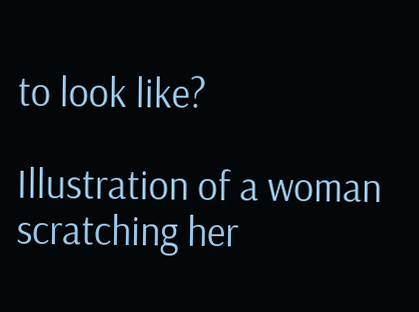to look like?

Illustration of a woman scratching her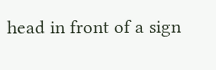head in front of a sign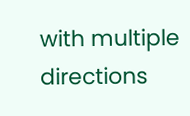with multiple directions